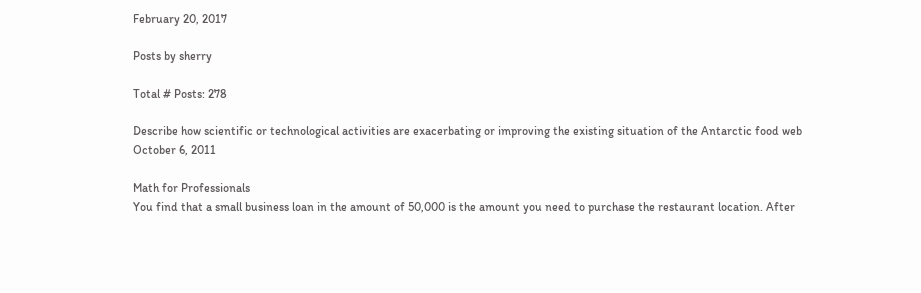February 20, 2017

Posts by sherry

Total # Posts: 278

Describe how scientific or technological activities are exacerbating or improving the existing situation of the Antarctic food web
October 6, 2011

Math for Professionals
You find that a small business loan in the amount of 50,000 is the amount you need to purchase the restaurant location. After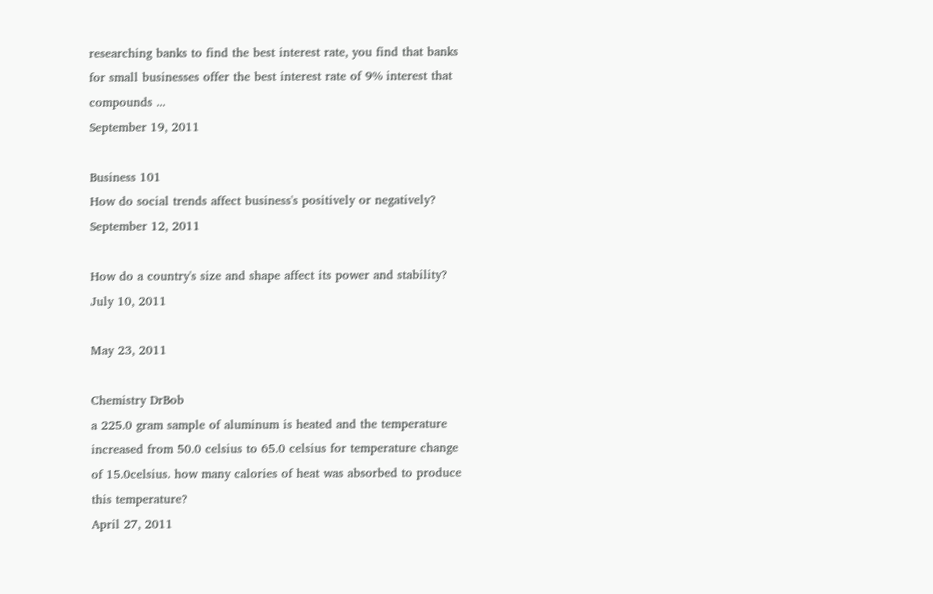researching banks to find the best interest rate, you find that banks for small businesses offer the best interest rate of 9% interest that compounds ...
September 19, 2011

Business 101
How do social trends affect business's positively or negatively?
September 12, 2011

How do a country's size and shape affect its power and stability?
July 10, 2011

May 23, 2011

Chemistry DrBob
a 225.0 gram sample of aluminum is heated and the temperature increased from 50.0 celsius to 65.0 celsius for temperature change of 15.0celsius. how many calories of heat was absorbed to produce this temperature?
April 27, 2011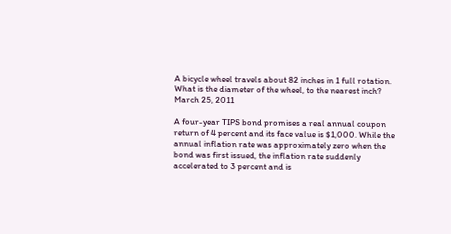A bicycle wheel travels about 82 inches in 1 full rotation. What is the diameter of the wheel, to the nearest inch?
March 25, 2011

A four-year TIPS bond promises a real annual coupon return of 4 percent and its face value is $1,000. While the annual inflation rate was approximately zero when the bond was first issued, the inflation rate suddenly accelerated to 3 percent and is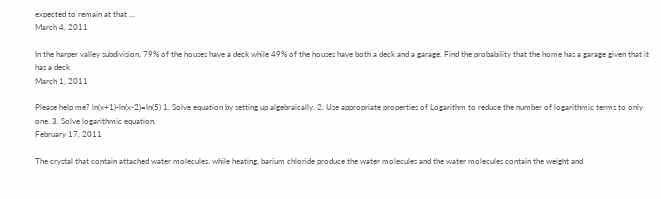expected to remain at that ...
March 4, 2011

In the harper valley subdivision, 79% of the houses have a deck while 49% of the houses have both a deck and a garage. Find the probability that the home has a garage given that it has a deck
March 1, 2011

Please help me? ln(x+1)-ln(x-2)=ln(5) 1. Solve equation by setting up algebraically. 2. Use appropriate properties of Logarithm to reduce the number of logarithmic terms to only one. 3. Solve logarithmic equation.
February 17, 2011

The crystal that contain attached water molecules. while heating, barium chloride produce the water molecules and the water molecules contain the weight and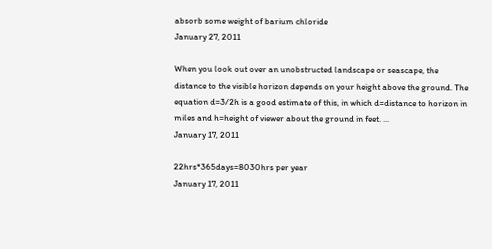absorb some weight of barium chloride
January 27, 2011

When you look out over an unobstructed landscape or seascape, the distance to the visible horizon depends on your height above the ground. The equation d=3/2h is a good estimate of this, in which d=distance to horizon in miles and h=height of viewer about the ground in feet. ...
January 17, 2011

22hrs*365days=8030hrs per year
January 17, 2011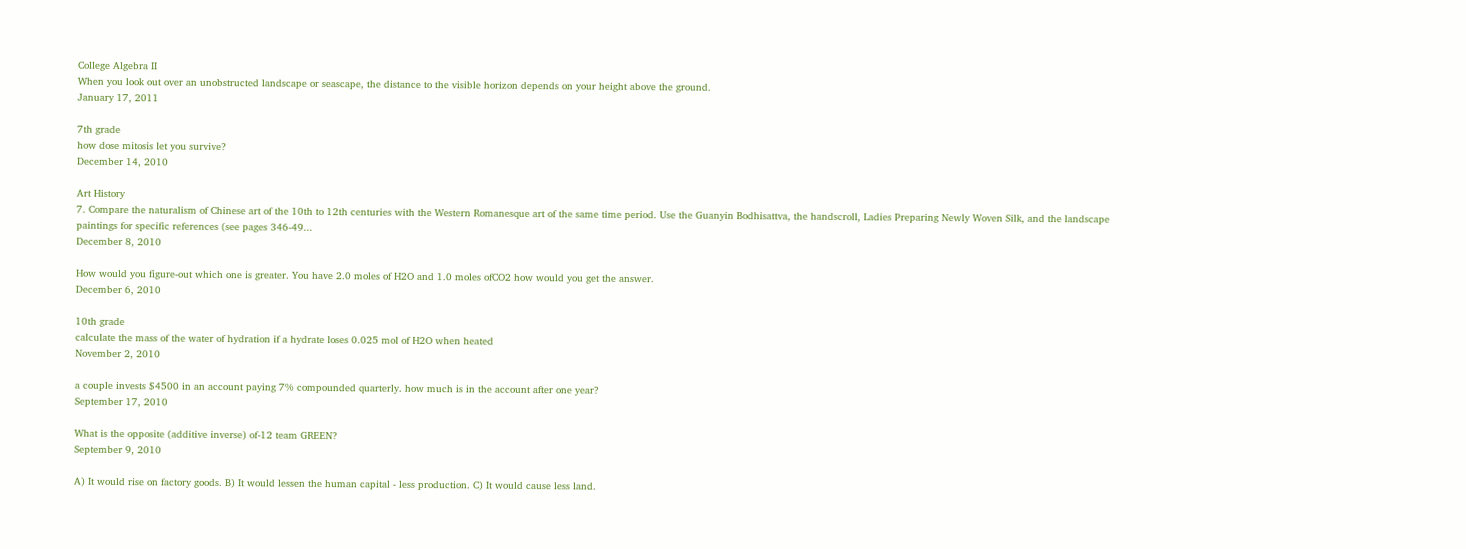College Algebra II
When you look out over an unobstructed landscape or seascape, the distance to the visible horizon depends on your height above the ground.
January 17, 2011

7th grade
how dose mitosis let you survive?
December 14, 2010

Art History
7. Compare the naturalism of Chinese art of the 10th to 12th centuries with the Western Romanesque art of the same time period. Use the Guanyin Bodhisattva, the handscroll, Ladies Preparing Newly Woven Silk, and the landscape paintings for specific references (see pages 346-49...
December 8, 2010

How would you figure-out which one is greater. You have 2.0 moles of H2O and 1.0 moles ofCO2 how would you get the answer.
December 6, 2010

10th grade
calculate the mass of the water of hydration if a hydrate loses 0.025 mol of H2O when heated
November 2, 2010

a couple invests $4500 in an account paying 7% compounded quarterly. how much is in the account after one year?
September 17, 2010

What is the opposite (additive inverse) of-12 team GREEN?
September 9, 2010

A) It would rise on factory goods. B) It would lessen the human capital - less production. C) It would cause less land.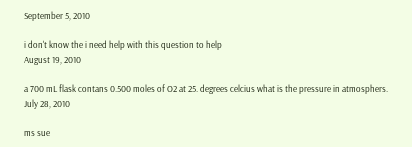September 5, 2010

i don't know the i need help with this question to help
August 19, 2010

a 700 mL flask contans 0.500 moles of O2 at 25. degrees celcius what is the pressure in atmosphers.
July 28, 2010

ms sue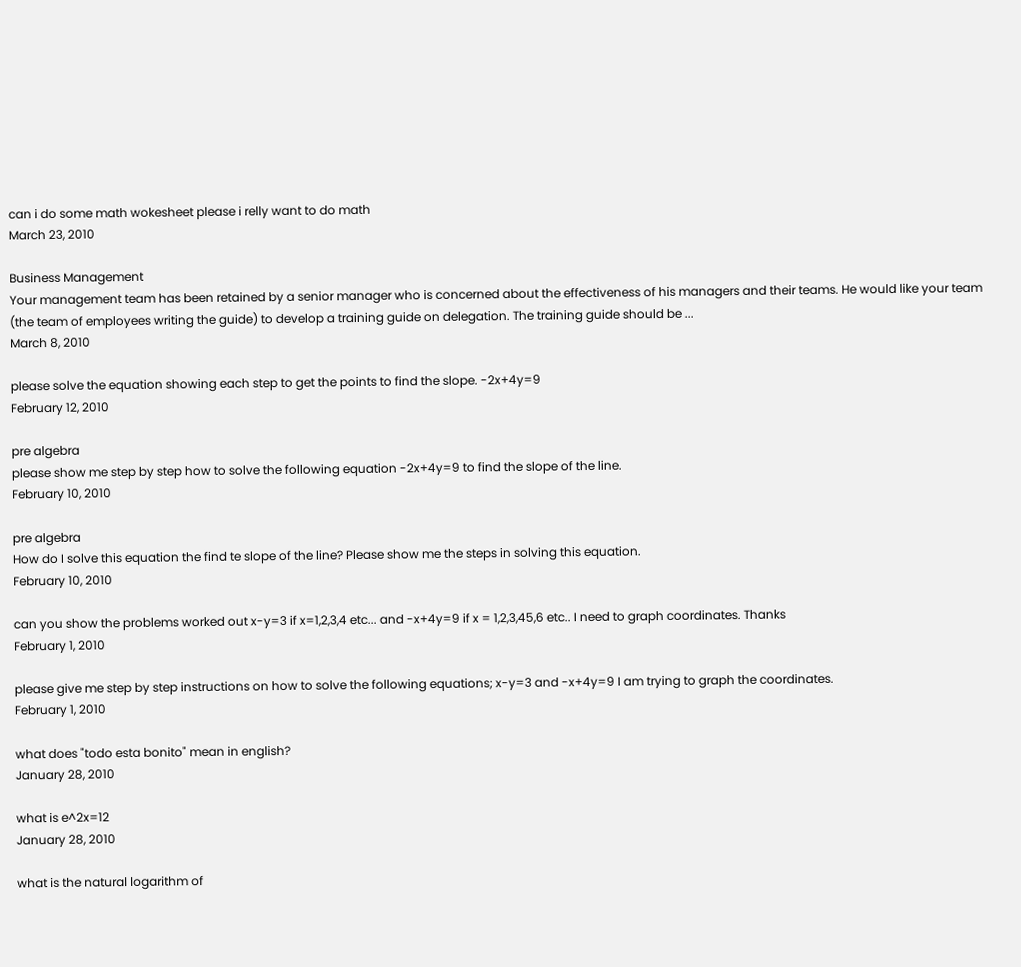can i do some math wokesheet please i relly want to do math
March 23, 2010

Business Management
Your management team has been retained by a senior manager who is concerned about the effectiveness of his managers and their teams. He would like your team (the team of employees writing the guide) to develop a training guide on delegation. The training guide should be ...
March 8, 2010

please solve the equation showing each step to get the points to find the slope. -2x+4y=9
February 12, 2010

pre algebra
please show me step by step how to solve the following equation -2x+4y=9 to find the slope of the line.
February 10, 2010

pre algebra
How do I solve this equation the find te slope of the line? Please show me the steps in solving this equation.
February 10, 2010

can you show the problems worked out x-y=3 if x=1,2,3,4 etc... and -x+4y=9 if x = 1,2,3,45,6 etc.. I need to graph coordinates. Thanks
February 1, 2010

please give me step by step instructions on how to solve the following equations; x-y=3 and -x+4y=9 I am trying to graph the coordinates.
February 1, 2010

what does "todo esta bonito" mean in english?
January 28, 2010

what is e^2x=12
January 28, 2010

what is the natural logarithm of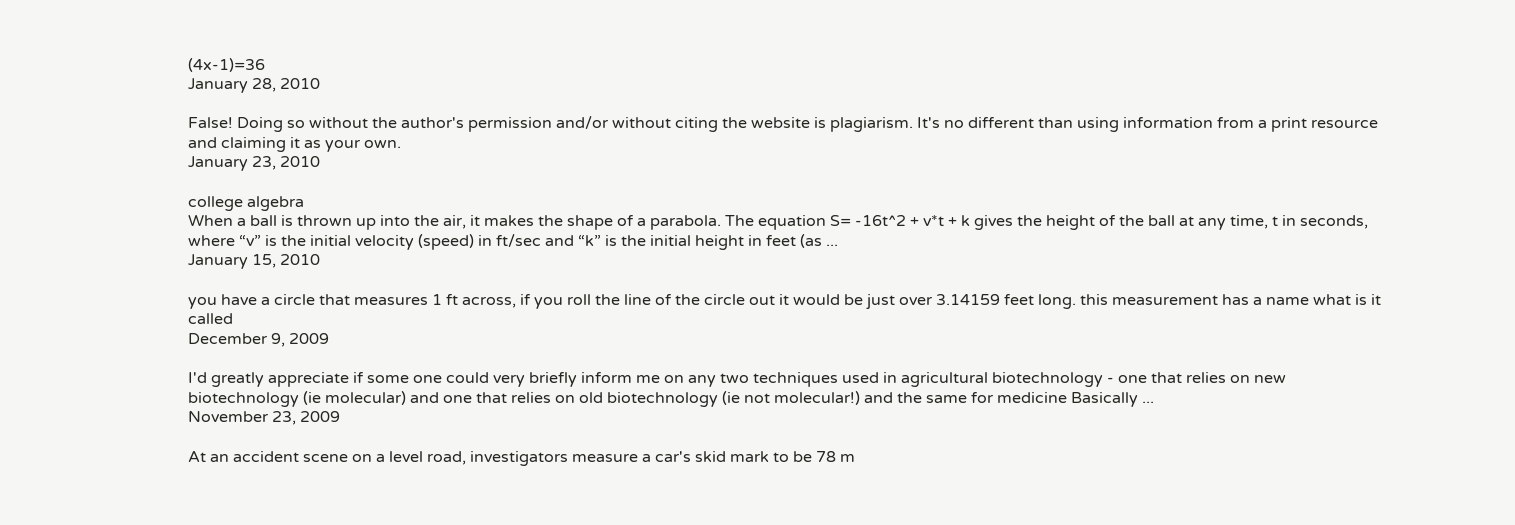(4x-1)=36
January 28, 2010

False! Doing so without the author's permission and/or without citing the website is plagiarism. It's no different than using information from a print resource and claiming it as your own.
January 23, 2010

college algebra
When a ball is thrown up into the air, it makes the shape of a parabola. The equation S= -16t^2 + v*t + k gives the height of the ball at any time, t in seconds, where “v” is the initial velocity (speed) in ft/sec and “k” is the initial height in feet (as ...
January 15, 2010

you have a circle that measures 1 ft across, if you roll the line of the circle out it would be just over 3.14159 feet long. this measurement has a name what is it called
December 9, 2009

I'd greatly appreciate if some one could very briefly inform me on any two techniques used in agricultural biotechnology - one that relies on new biotechnology (ie molecular) and one that relies on old biotechnology (ie not molecular!) and the same for medicine Basically ...
November 23, 2009

At an accident scene on a level road, investigators measure a car's skid mark to be 78 m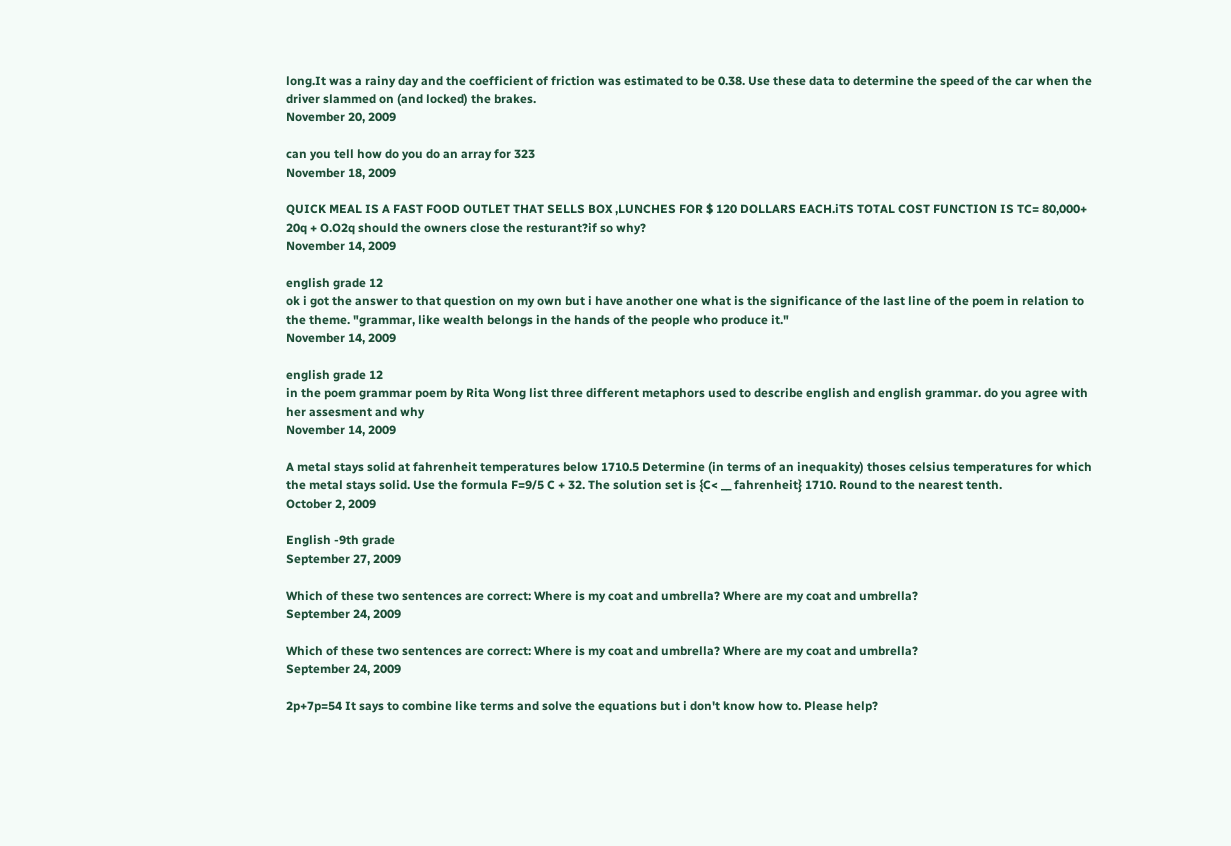long.It was a rainy day and the coefficient of friction was estimated to be 0.38. Use these data to determine the speed of the car when the driver slammed on (and locked) the brakes.
November 20, 2009

can you tell how do you do an array for 323
November 18, 2009

QUICK MEAL IS A FAST FOOD OUTLET THAT SELLS BOX ,LUNCHES FOR $ 120 DOLLARS EACH.iTS TOTAL COST FUNCTION IS TC= 80,000+ 20q + O.O2q should the owners close the resturant?if so why?
November 14, 2009

english grade 12
ok i got the answer to that question on my own but i have another one what is the significance of the last line of the poem in relation to the theme. "grammar, like wealth belongs in the hands of the people who produce it."
November 14, 2009

english grade 12
in the poem grammar poem by Rita Wong list three different metaphors used to describe english and english grammar. do you agree with her assesment and why
November 14, 2009

A metal stays solid at fahrenheit temperatures below 1710.5 Determine (in terms of an inequakity) thoses celsius temperatures for which the metal stays solid. Use the formula F=9/5 C + 32. The solution set is {C< __ fahrenheit} 1710. Round to the nearest tenth.
October 2, 2009

English -9th grade
September 27, 2009

Which of these two sentences are correct: Where is my coat and umbrella? Where are my coat and umbrella?
September 24, 2009

Which of these two sentences are correct: Where is my coat and umbrella? Where are my coat and umbrella?
September 24, 2009

2p+7p=54 It says to combine like terms and solve the equations but i don't know how to. Please help?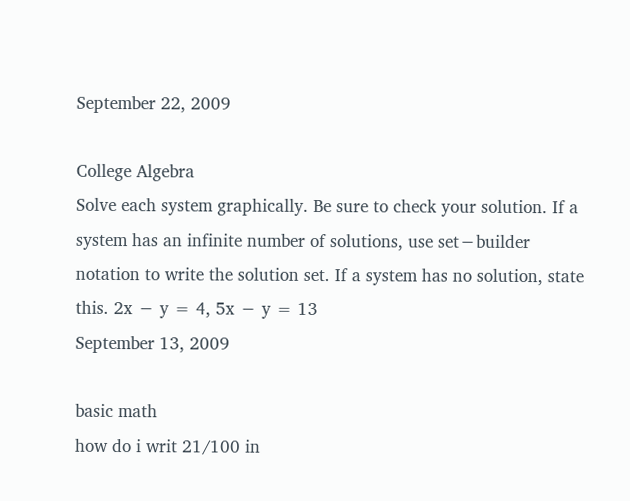September 22, 2009

College Algebra
Solve each system graphically. Be sure to check your solution. If a system has an infinite number of solutions, use set−builder notation to write the solution set. If a system has no solution, state this. 2x − y = 4, 5x − y = 13
September 13, 2009

basic math
how do i writ 21/100 in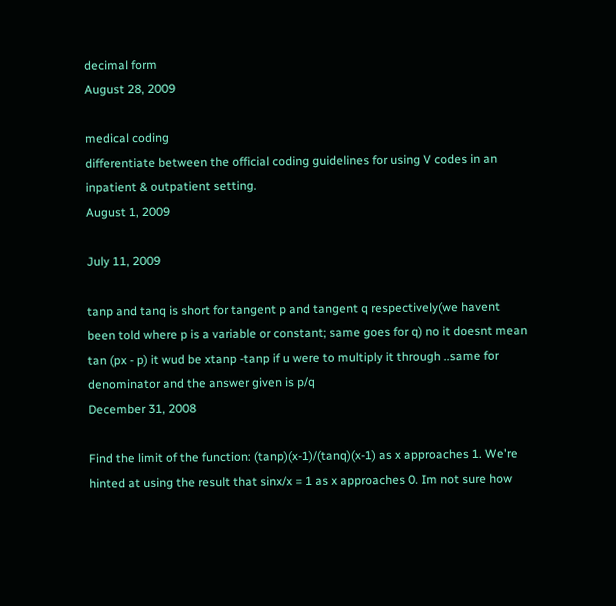decimal form
August 28, 2009

medical coding
differentiate between the official coding guidelines for using V codes in an inpatient & outpatient setting.
August 1, 2009

July 11, 2009

tanp and tanq is short for tangent p and tangent q respectively(we havent been told where p is a variable or constant; same goes for q) no it doesnt mean tan (px - p) it wud be xtanp -tanp if u were to multiply it through ..same for denominator and the answer given is p/q
December 31, 2008

Find the limit of the function: (tanp)(x-1)/(tanq)(x-1) as x approaches 1. We're hinted at using the result that sinx/x = 1 as x approaches 0. Im not sure how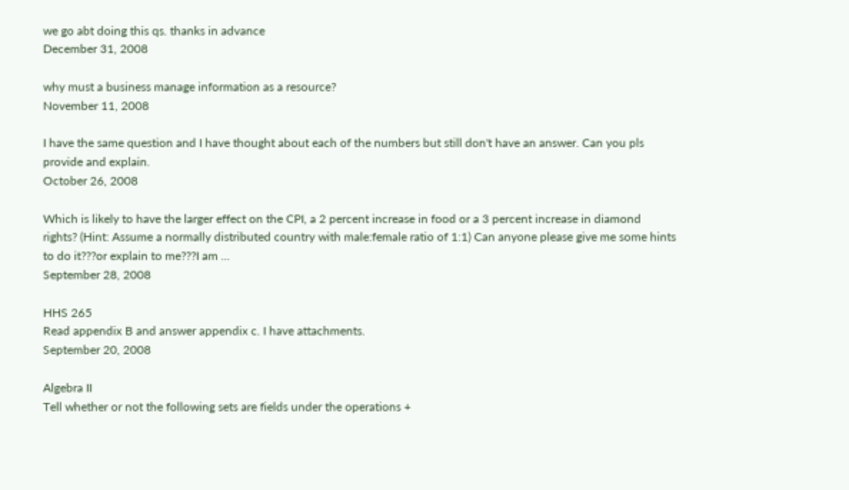we go abt doing this qs. thanks in advance
December 31, 2008

why must a business manage information as a resource?
November 11, 2008

I have the same question and I have thought about each of the numbers but still don't have an answer. Can you pls provide and explain.
October 26, 2008

Which is likely to have the larger effect on the CPI, a 2 percent increase in food or a 3 percent increase in diamond rights? (Hint: Assume a normally distributed country with male:female ratio of 1:1) Can anyone please give me some hints to do it???or explain to me???I am ...
September 28, 2008

HHS 265
Read appendix B and answer appendix c. I have attachments.
September 20, 2008

Algebra II
Tell whether or not the following sets are fields under the operations +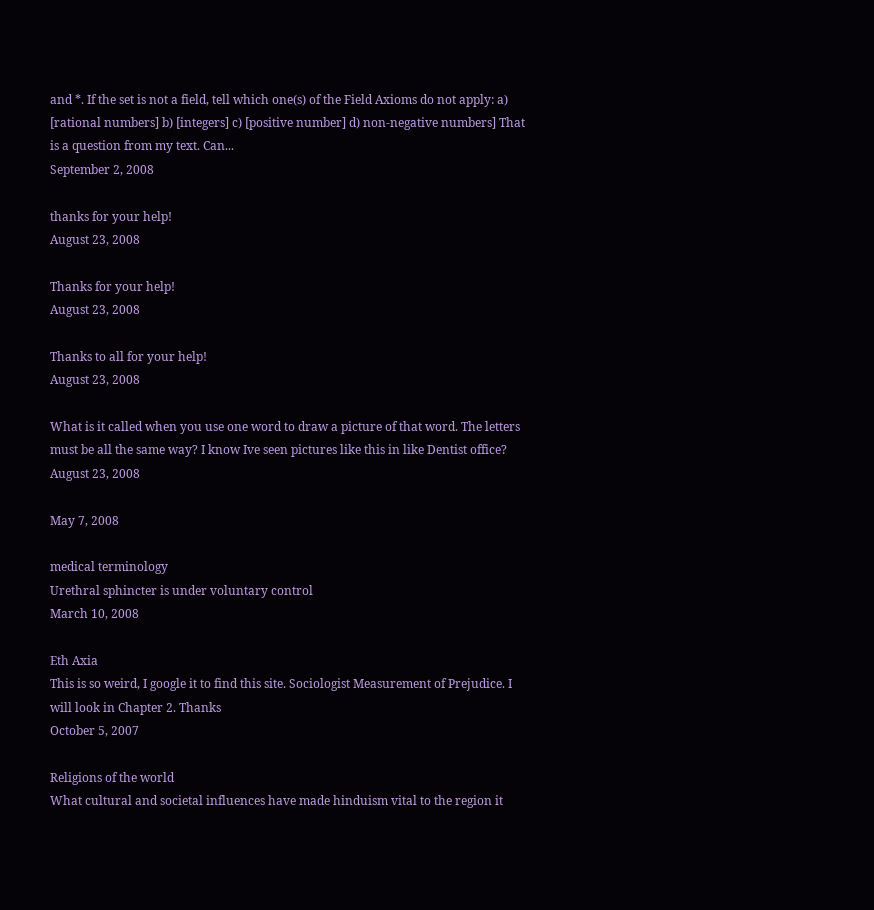and *. If the set is not a field, tell which one(s) of the Field Axioms do not apply: a) [rational numbers] b) [integers] c) [positive number] d) non-negative numbers] That is a question from my text. Can...
September 2, 2008

thanks for your help!
August 23, 2008

Thanks for your help!
August 23, 2008

Thanks to all for your help!
August 23, 2008

What is it called when you use one word to draw a picture of that word. The letters must be all the same way? I know Ive seen pictures like this in like Dentist office?
August 23, 2008

May 7, 2008

medical terminology
Urethral sphincter is under voluntary control
March 10, 2008

Eth Axia
This is so weird, I google it to find this site. Sociologist Measurement of Prejudice. I will look in Chapter 2. Thanks
October 5, 2007

Religions of the world
What cultural and societal influences have made hinduism vital to the region it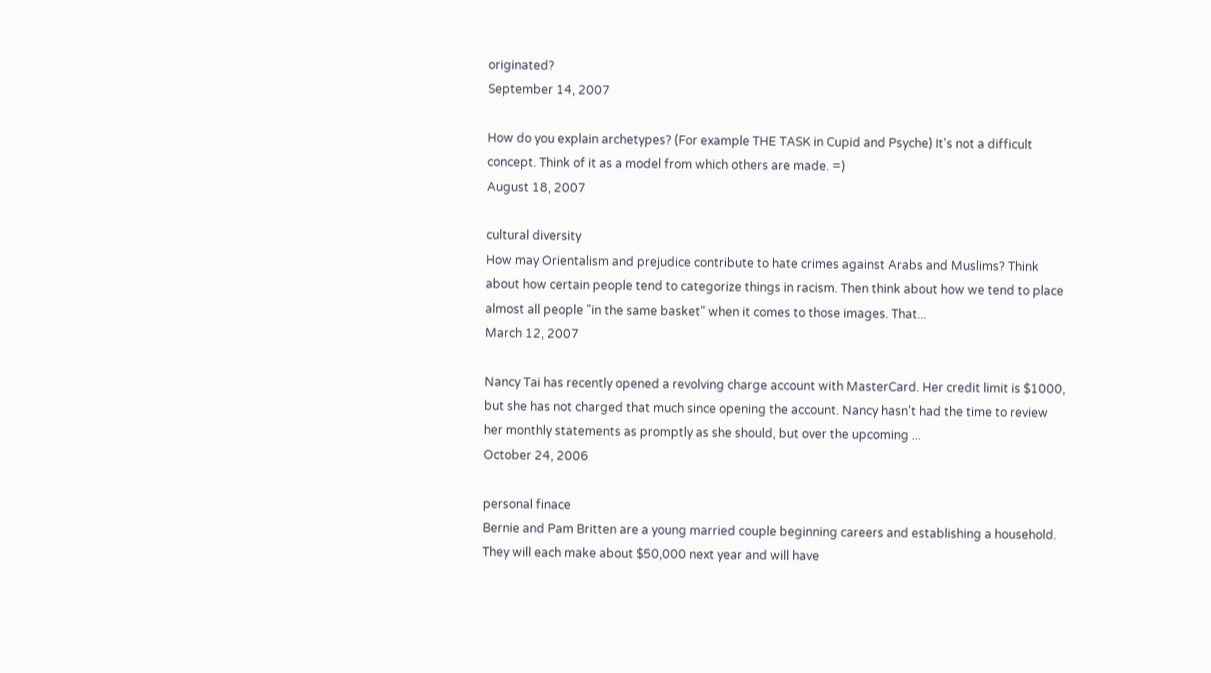originated?
September 14, 2007

How do you explain archetypes? (For example THE TASK in Cupid and Psyche) It's not a difficult concept. Think of it as a model from which others are made. =)
August 18, 2007

cultural diversity
How may Orientalism and prejudice contribute to hate crimes against Arabs and Muslims? Think about how certain people tend to categorize things in racism. Then think about how we tend to place almost all people "in the same basket" when it comes to those images. That...
March 12, 2007

Nancy Tai has recently opened a revolving charge account with MasterCard. Her credit limit is $1000, but she has not charged that much since opening the account. Nancy hasn't had the time to review her monthly statements as promptly as she should, but over the upcoming ...
October 24, 2006

personal finace
Bernie and Pam Britten are a young married couple beginning careers and establishing a household. They will each make about $50,000 next year and will have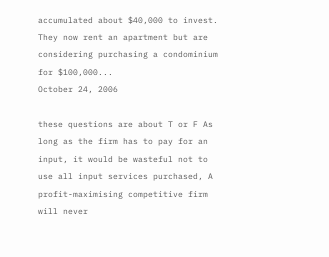accumulated about $40,000 to invest. They now rent an apartment but are considering purchasing a condominium for $100,000...
October 24, 2006

these questions are about T or F As long as the firm has to pay for an input, it would be wasteful not to use all input services purchased, A profit-maximising competitive firm will never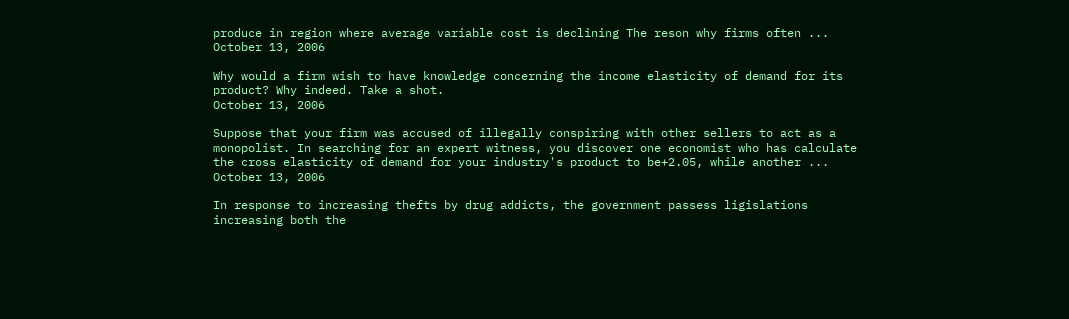produce in region where average variable cost is declining The reson why firms often ...
October 13, 2006

Why would a firm wish to have knowledge concerning the income elasticity of demand for its product? Why indeed. Take a shot.
October 13, 2006

Suppose that your firm was accused of illegally conspiring with other sellers to act as a monopolist. In searching for an expert witness, you discover one economist who has calculate the cross elasticity of demand for your industry's product to be+2.05, while another ...
October 13, 2006

In response to increasing thefts by drug addicts, the government passess ligislations increasing both the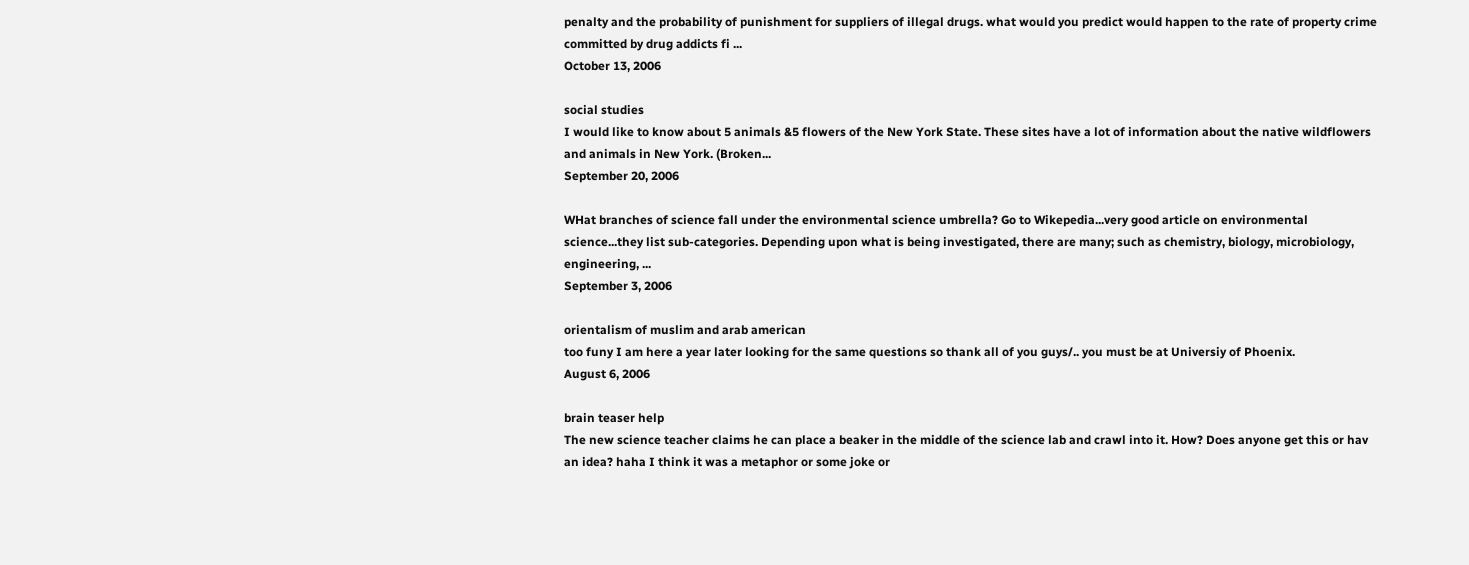penalty and the probability of punishment for suppliers of illegal drugs. what would you predict would happen to the rate of property crime committed by drug addicts fi ...
October 13, 2006

social studies
I would like to know about 5 animals &5 flowers of the New York State. These sites have a lot of information about the native wildflowers and animals in New York. (Broken...
September 20, 2006

WHat branches of science fall under the environmental science umbrella? Go to Wikepedia...very good article on environmental science...they list sub-categories. Depending upon what is being investigated, there are many; such as chemistry, biology, microbiology, engineering, ...
September 3, 2006

orientalism of muslim and arab american
too funy I am here a year later looking for the same questions so thank all of you guys/.. you must be at Universiy of Phoenix.
August 6, 2006

brain teaser help
The new science teacher claims he can place a beaker in the middle of the science lab and crawl into it. How? Does anyone get this or hav an idea? haha I think it was a metaphor or some joke or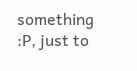something :P, just to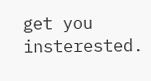get you insterested.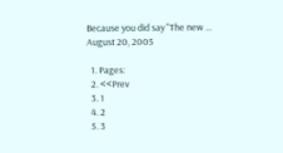Because you did say "The new ...
August 20, 2005

  1. Pages:
  2. <<Prev
  3. 1
  4. 2
  5. 3